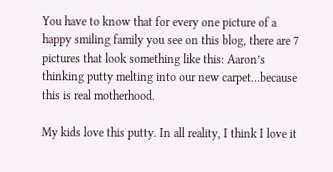You have to know that for every one picture of a happy smiling family you see on this blog, there are 7 pictures that look something like this: Aaron’s thinking putty melting into our new carpet…because this is real motherhood.

My kids love this putty. In all reality, I think I love it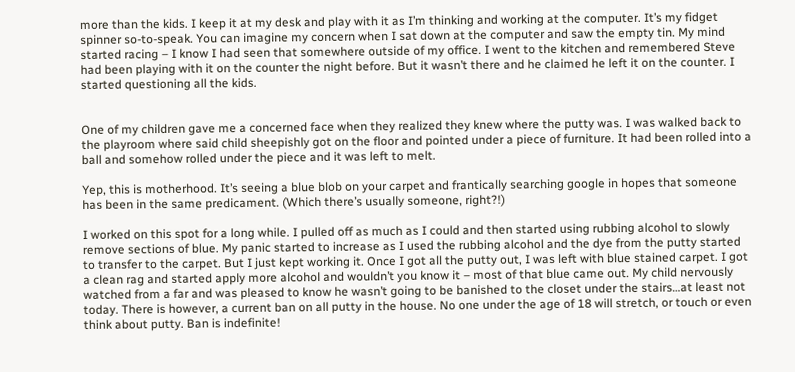more than the kids. I keep it at my desk and play with it as I’m thinking and working at the computer. It’s my fidget spinner so-to-speak. You can imagine my concern when I sat down at the computer and saw the empty tin. My mind started racing – I know I had seen that somewhere outside of my office. I went to the kitchen and remembered Steve had been playing with it on the counter the night before. But it wasn’t there and he claimed he left it on the counter. I started questioning all the kids.


One of my children gave me a concerned face when they realized they knew where the putty was. I was walked back to the playroom where said child sheepishly got on the floor and pointed under a piece of furniture. It had been rolled into a ball and somehow rolled under the piece and it was left to melt.

Yep, this is motherhood. It’s seeing a blue blob on your carpet and frantically searching google in hopes that someone has been in the same predicament. (Which there’s usually someone, right?!)

I worked on this spot for a long while. I pulled off as much as I could and then started using rubbing alcohol to slowly remove sections of blue. My panic started to increase as I used the rubbing alcohol and the dye from the putty started to transfer to the carpet. But I just kept working it. Once I got all the putty out, I was left with blue stained carpet. I got a clean rag and started apply more alcohol and wouldn’t you know it – most of that blue came out. My child nervously watched from a far and was pleased to know he wasn’t going to be banished to the closet under the stairs…at least not today. There is however, a current ban on all putty in the house. No one under the age of 18 will stretch, or touch or even think about putty. Ban is indefinite!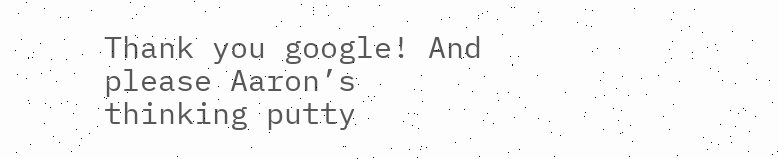Thank you google! And please Aaron’s thinking putty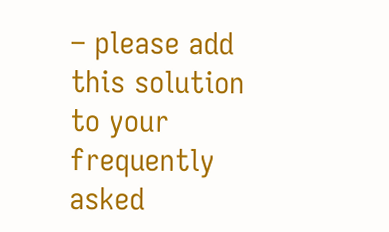– please add this solution to your frequently asked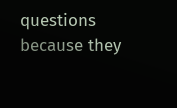questions because they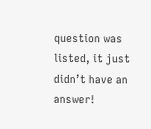question was listed, it just didn’t have an answer!